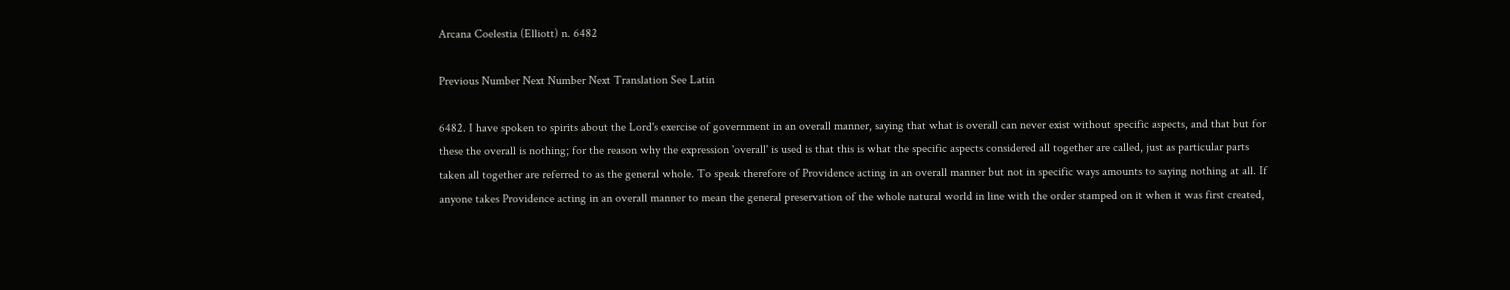Arcana Coelestia (Elliott) n. 6482

Previous Number Next Number Next Translation See Latin

6482. I have spoken to spirits about the Lord's exercise of government in an overall manner, saying that what is overall can never exist without specific aspects, and that but for these the overall is nothing; for the reason why the expression 'overall' is used is that this is what the specific aspects considered all together are called, just as particular parts taken all together are referred to as the general whole. To speak therefore of Providence acting in an overall manner but not in specific ways amounts to saying nothing at all. If anyone takes Providence acting in an overall manner to mean the general preservation of the whole natural world in line with the order stamped on it when it was first created,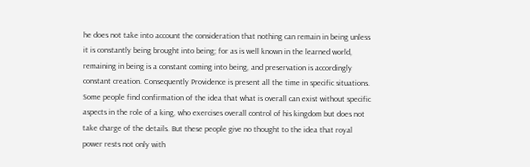he does not take into account the consideration that nothing can remain in being unless it is constantly being brought into being; for as is well known in the learned world, remaining in being is a constant coming into being, and preservation is accordingly constant creation. Consequently Providence is present all the time in specific situations. Some people find confirmation of the idea that what is overall can exist without specific aspects in the role of a king, who exercises overall control of his kingdom but does not take charge of the details. But these people give no thought to the idea that royal power rests not only with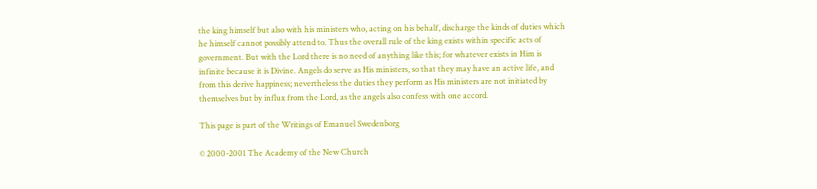the king himself but also with his ministers who, acting on his behalf, discharge the kinds of duties which he himself cannot possibly attend to. Thus the overall rule of the king exists within specific acts of government. But with the Lord there is no need of anything like this; for whatever exists in Him is infinite because it is Divine. Angels do serve as His ministers, so that they may have an active life, and from this derive happiness; nevertheless the duties they perform as His ministers are not initiated by themselves but by influx from the Lord, as the angels also confess with one accord.

This page is part of the Writings of Emanuel Swedenborg

© 2000-2001 The Academy of the New Church